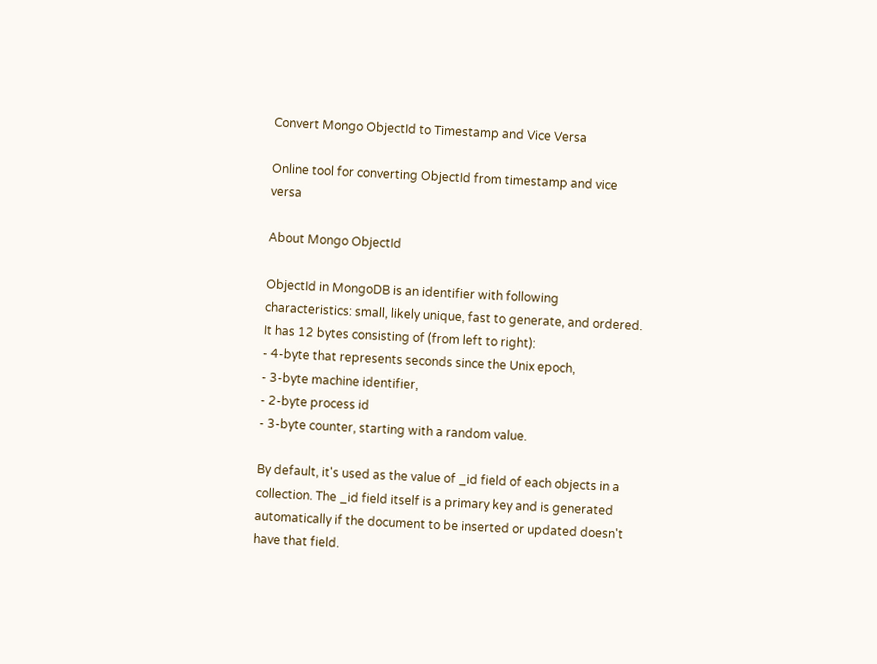Convert Mongo ObjectId to Timestamp and Vice Versa

Online tool for converting ObjectId from timestamp and vice versa

About Mongo ObjectId

ObjectId in MongoDB is an identifier with following characteristics: small, likely unique, fast to generate, and ordered. It has 12 bytes consisting of (from left to right):
- 4-byte that represents seconds since the Unix epoch,
- 3-byte machine identifier,
- 2-byte process id
- 3-byte counter, starting with a random value.

By default, it's used as the value of _id field of each objects in a collection. The _id field itself is a primary key and is generated automatically if the document to be inserted or updated doesn't have that field.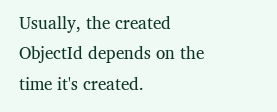Usually, the created ObjectId depends on the time it's created.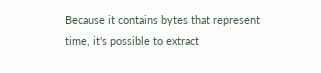Because it contains bytes that represent time, it's possible to extract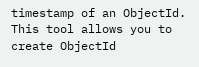timestamp of an ObjectId. This tool allows you to create ObjectId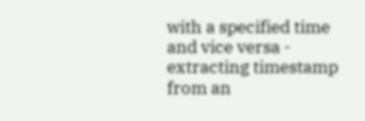with a specified time and vice versa - extracting timestamp from an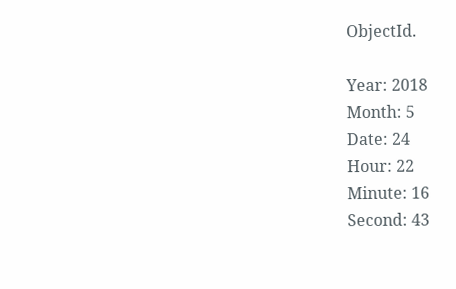ObjectId.

Year: 2018
Month: 5
Date: 24
Hour: 22
Minute: 16
Second: 43